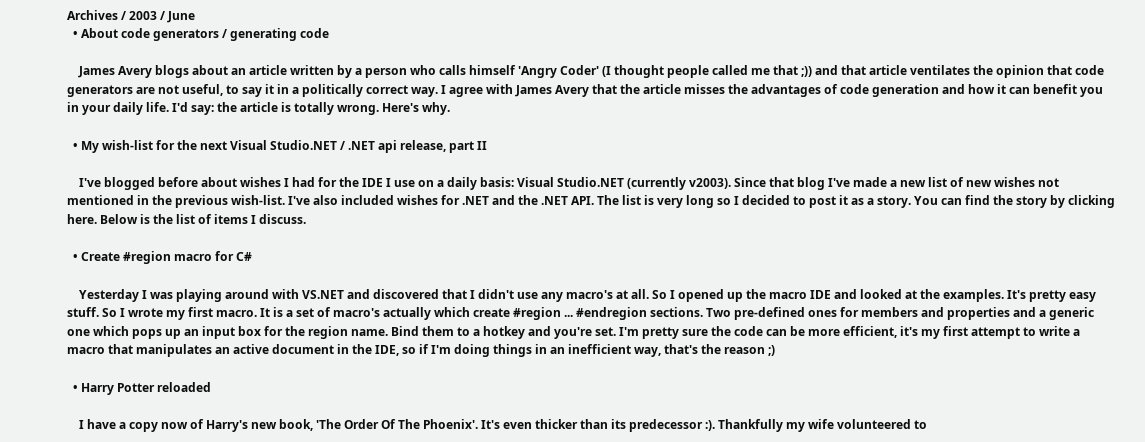Archives / 2003 / June
  • About code generators / generating code

    James Avery blogs about an article written by a person who calls himself 'Angry Coder' (I thought people called me that ;)) and that article ventilates the opinion that code generators are not useful, to say it in a politically correct way. I agree with James Avery that the article misses the advantages of code generation and how it can benefit you in your daily life. I'd say: the article is totally wrong. Here's why.

  • My wish-list for the next Visual Studio.NET / .NET api release, part II

    I've blogged before about wishes I had for the IDE I use on a daily basis: Visual Studio.NET (currently v2003). Since that blog I've made a new list of new wishes not mentioned in the previous wish-list. I've also included wishes for .NET and the .NET API. The list is very long so I decided to post it as a story. You can find the story by clicking here. Below is the list of items I discuss.

  • Create #region macro for C#

    Yesterday I was playing around with VS.NET and discovered that I didn't use any macro's at all. So I opened up the macro IDE and looked at the examples. It's pretty easy stuff. So I wrote my first macro. It is a set of macro's actually which create #region ... #endregion sections. Two pre-defined ones for members and properties and a generic one which pops up an input box for the region name. Bind them to a hotkey and you're set. I'm pretty sure the code can be more efficient, it's my first attempt to write a macro that manipulates an active document in the IDE, so if I'm doing things in an inefficient way, that's the reason ;)

  • Harry Potter reloaded

    I have a copy now of Harry's new book, 'The Order Of The Phoenix'. It's even thicker than its predecessor :). Thankfully my wife volunteered to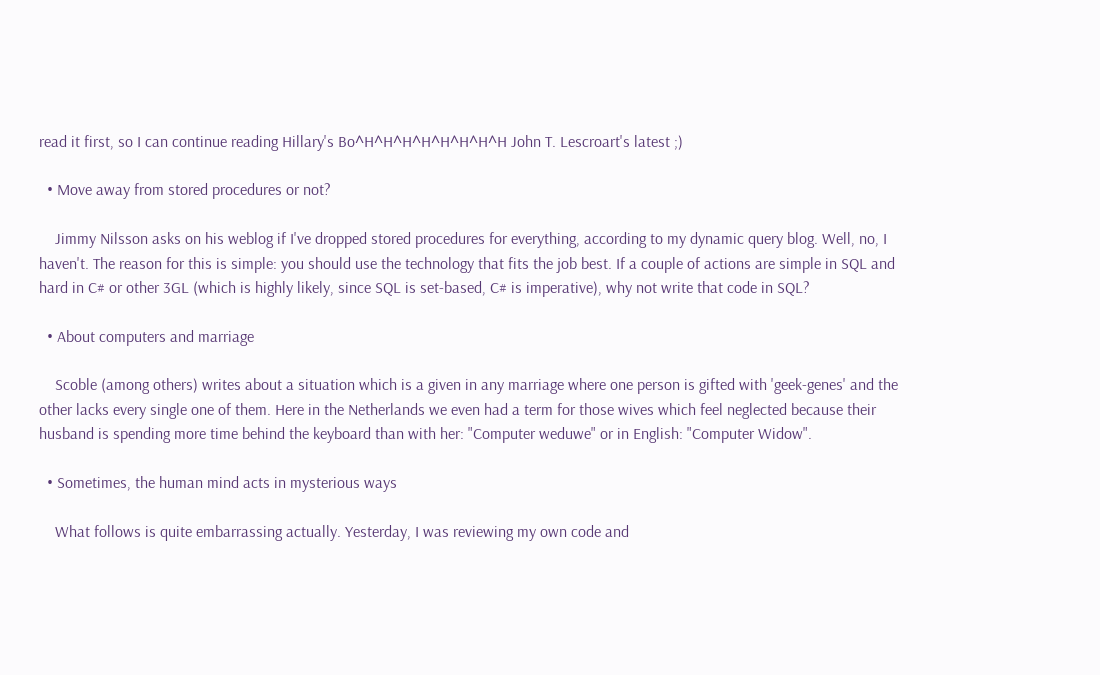read it first, so I can continue reading Hillary's Bo^H^H^H^H^H^H^H^H John T. Lescroart's latest ;)

  • Move away from stored procedures or not?

    Jimmy Nilsson asks on his weblog if I've dropped stored procedures for everything, according to my dynamic query blog. Well, no, I haven't. The reason for this is simple: you should use the technology that fits the job best. If a couple of actions are simple in SQL and hard in C# or other 3GL (which is highly likely, since SQL is set-based, C# is imperative), why not write that code in SQL?

  • About computers and marriage

    Scoble (among others) writes about a situation which is a given in any marriage where one person is gifted with 'geek-genes' and the other lacks every single one of them. Here in the Netherlands we even had a term for those wives which feel neglected because their husband is spending more time behind the keyboard than with her: "Computer weduwe" or in English: "Computer Widow".

  • Sometimes, the human mind acts in mysterious ways

    What follows is quite embarrassing actually. Yesterday, I was reviewing my own code and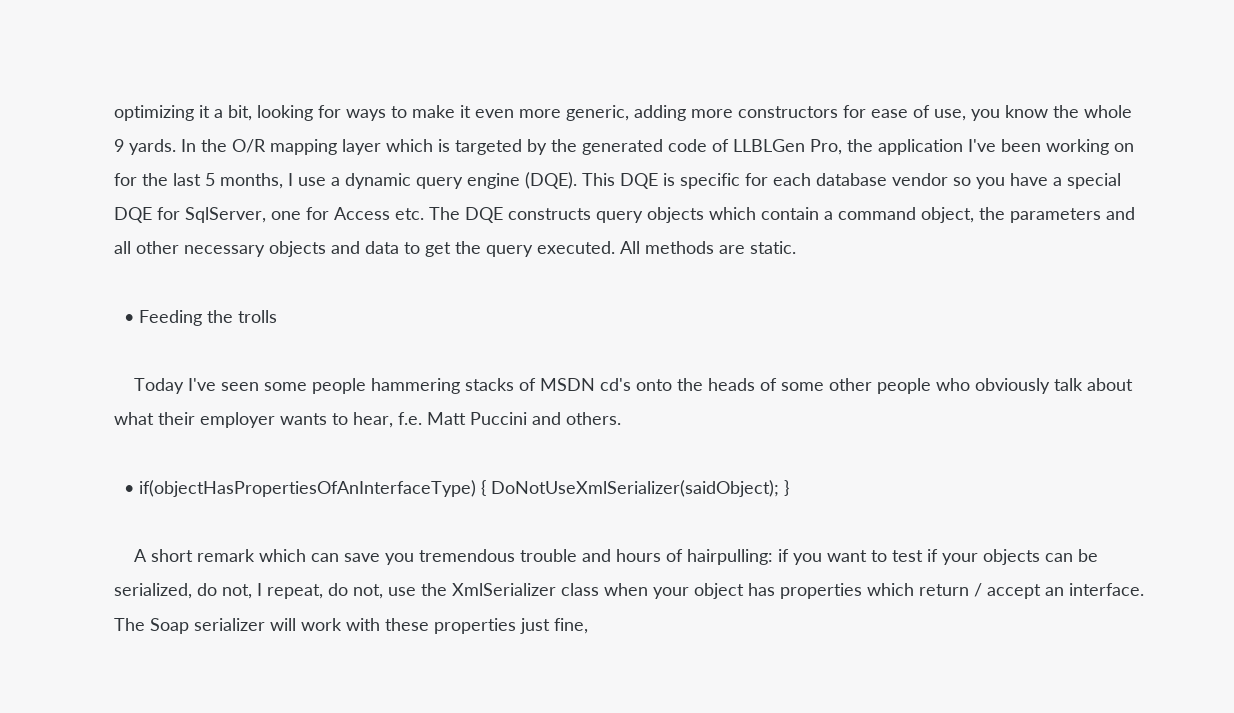optimizing it a bit, looking for ways to make it even more generic, adding more constructors for ease of use, you know the whole 9 yards. In the O/R mapping layer which is targeted by the generated code of LLBLGen Pro, the application I've been working on for the last 5 months, I use a dynamic query engine (DQE). This DQE is specific for each database vendor so you have a special DQE for SqlServer, one for Access etc. The DQE constructs query objects which contain a command object, the parameters and all other necessary objects and data to get the query executed. All methods are static.

  • Feeding the trolls

    Today I've seen some people hammering stacks of MSDN cd's onto the heads of some other people who obviously talk about what their employer wants to hear, f.e. Matt Puccini and others.

  • if(objectHasPropertiesOfAnInterfaceType) { DoNotUseXmlSerializer(saidObject); }

    A short remark which can save you tremendous trouble and hours of hairpulling: if you want to test if your objects can be serialized, do not, I repeat, do not, use the XmlSerializer class when your object has properties which return / accept an interface. The Soap serializer will work with these properties just fine,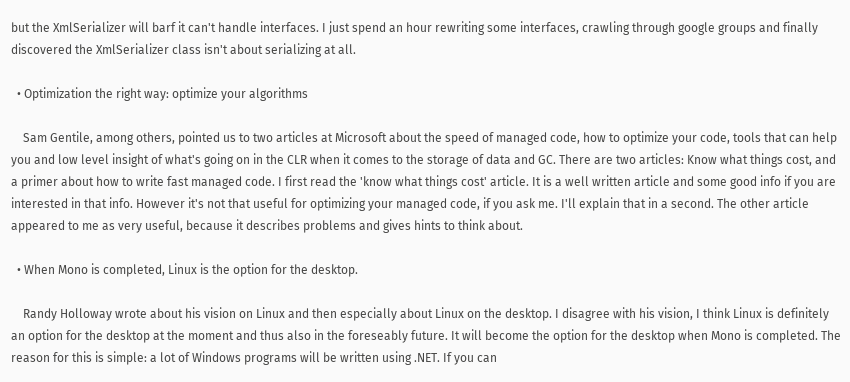but the XmlSerializer will barf it can't handle interfaces. I just spend an hour rewriting some interfaces, crawling through google groups and finally discovered the XmlSerializer class isn't about serializing at all.

  • Optimization the right way: optimize your algorithms

    Sam Gentile, among others, pointed us to two articles at Microsoft about the speed of managed code, how to optimize your code, tools that can help you and low level insight of what's going on in the CLR when it comes to the storage of data and GC. There are two articles: Know what things cost, and a primer about how to write fast managed code. I first read the 'know what things cost' article. It is a well written article and some good info if you are interested in that info. However it's not that useful for optimizing your managed code, if you ask me. I'll explain that in a second. The other article appeared to me as very useful, because it describes problems and gives hints to think about.

  • When Mono is completed, Linux is the option for the desktop.

    Randy Holloway wrote about his vision on Linux and then especially about Linux on the desktop. I disagree with his vision, I think Linux is definitely an option for the desktop at the moment and thus also in the foreseably future. It will become the option for the desktop when Mono is completed. The reason for this is simple: a lot of Windows programs will be written using .NET. If you can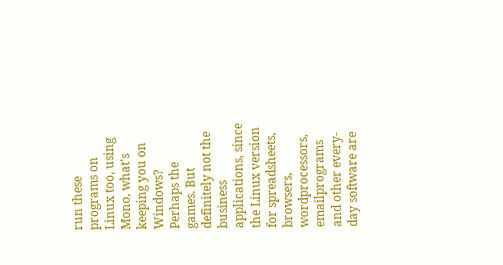run these programs on Linux too, using Mono, what's keeping you on Windows? Perhaps the games. But definitely not the business applications, since the Linux version for spreadsheets, browsers, wordprocessors, emailprograms and other every-day software are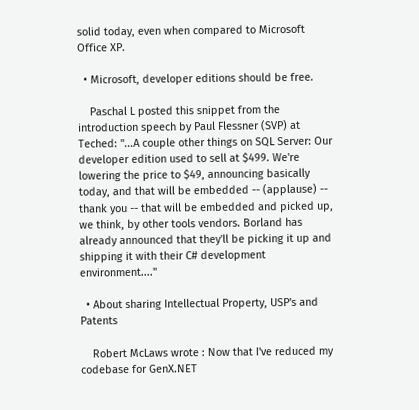solid today, even when compared to Microsoft Office XP.

  • Microsoft, developer editions should be free.

    Paschal L posted this snippet from the introduction speech by Paul Flessner (SVP) at Teched: "...A couple other things on SQL Server: Our developer edition used to sell at $499. We're lowering the price to $49, announcing basically today, and that will be embedded -- (applause) -- thank you -- that will be embedded and picked up, we think, by other tools vendors. Borland has already announced that they'll be picking it up and shipping it with their C# development environment...."

  • About sharing Intellectual Property, USP's and Patents

    Robert McLaws wrote : Now that I've reduced my codebase for GenX.NET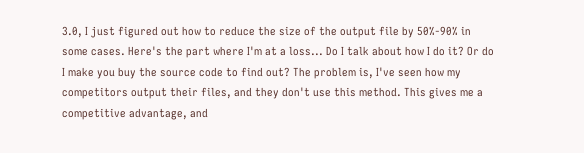3.0, I just figured out how to reduce the size of the output file by 50%-90% in some cases. Here's the part where I'm at a loss... Do I talk about how I do it? Or do I make you buy the source code to find out? The problem is, I've seen how my competitors output their files, and they don't use this method. This gives me a competitive advantage, and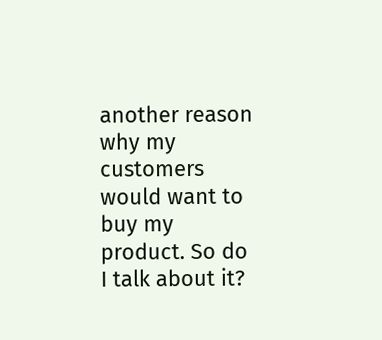another reason why my customers would want to buy my product. So do I talk about it?